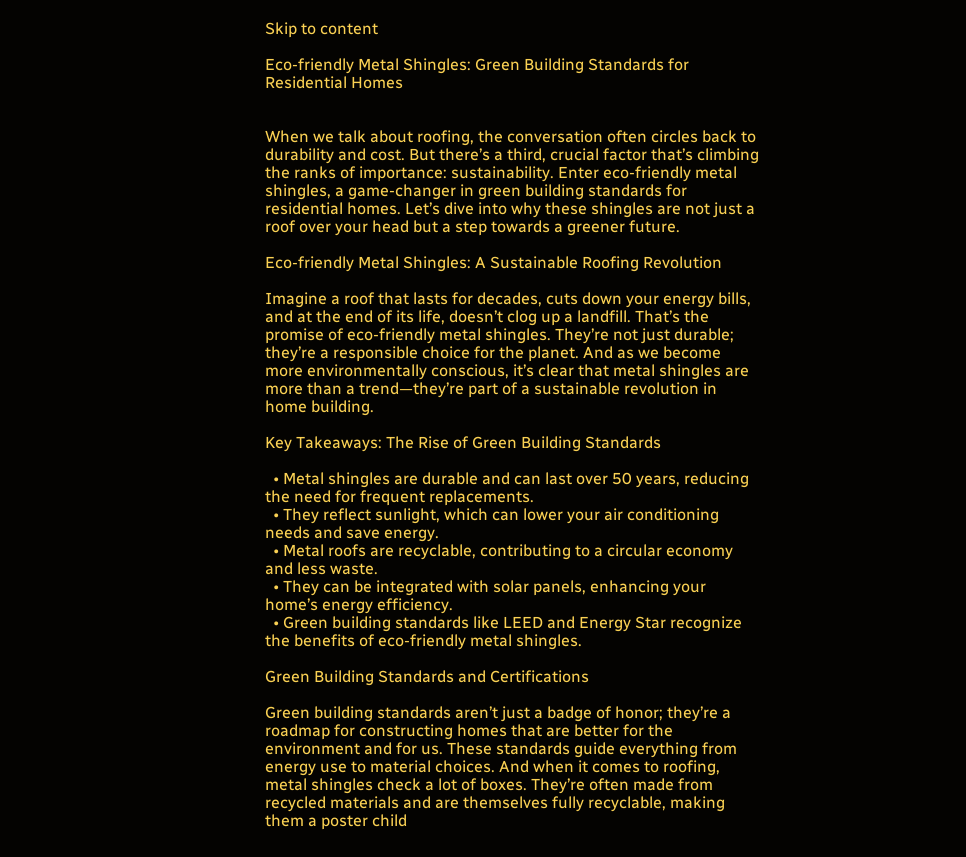Skip to content

Eco-friendly Metal Shingles: Green Building Standards for Residential Homes


When we talk about roofing, the conversation often circles back to durability and cost. But there’s a third, crucial factor that’s climbing the ranks of importance: sustainability. Enter eco-friendly metal shingles, a game-changer in green building standards for residential homes. Let’s dive into why these shingles are not just a roof over your head but a step towards a greener future.

Eco-friendly Metal Shingles: A Sustainable Roofing Revolution

Imagine a roof that lasts for decades, cuts down your energy bills, and at the end of its life, doesn’t clog up a landfill. That’s the promise of eco-friendly metal shingles. They’re not just durable; they’re a responsible choice for the planet. And as we become more environmentally conscious, it’s clear that metal shingles are more than a trend—they’re part of a sustainable revolution in home building.

Key Takeaways: The Rise of Green Building Standards

  • Metal shingles are durable and can last over 50 years, reducing the need for frequent replacements.
  • They reflect sunlight, which can lower your air conditioning needs and save energy.
  • Metal roofs are recyclable, contributing to a circular economy and less waste.
  • They can be integrated with solar panels, enhancing your home’s energy efficiency.
  • Green building standards like LEED and Energy Star recognize the benefits of eco-friendly metal shingles.

Green Building Standards and Certifications

Green building standards aren’t just a badge of honor; they’re a roadmap for constructing homes that are better for the environment and for us. These standards guide everything from energy use to material choices. And when it comes to roofing, metal shingles check a lot of boxes. They’re often made from recycled materials and are themselves fully recyclable, making them a poster child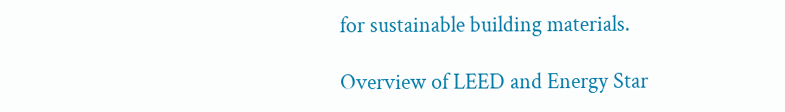for sustainable building materials.

Overview of LEED and Energy Star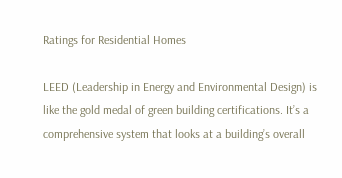Ratings for Residential Homes

LEED (Leadership in Energy and Environmental Design) is like the gold medal of green building certifications. It’s a comprehensive system that looks at a building’s overall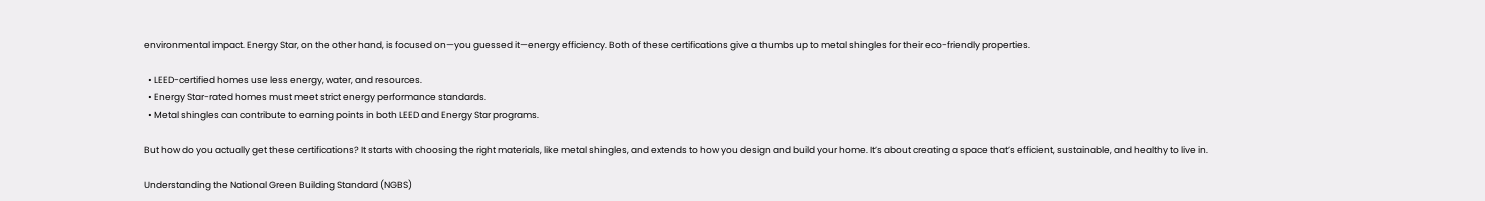environmental impact. Energy Star, on the other hand, is focused on—you guessed it—energy efficiency. Both of these certifications give a thumbs up to metal shingles for their eco-friendly properties.

  • LEED-certified homes use less energy, water, and resources.
  • Energy Star-rated homes must meet strict energy performance standards.
  • Metal shingles can contribute to earning points in both LEED and Energy Star programs.

But how do you actually get these certifications? It starts with choosing the right materials, like metal shingles, and extends to how you design and build your home. It’s about creating a space that’s efficient, sustainable, and healthy to live in.

Understanding the National Green Building Standard (NGBS)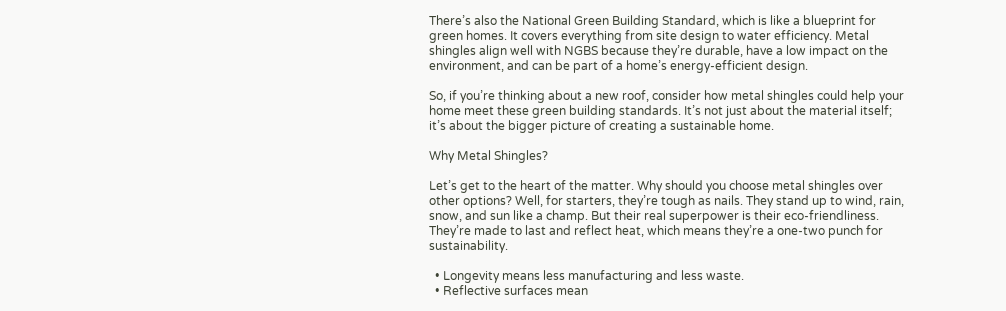There’s also the National Green Building Standard, which is like a blueprint for green homes. It covers everything from site design to water efficiency. Metal shingles align well with NGBS because they’re durable, have a low impact on the environment, and can be part of a home’s energy-efficient design.

So, if you’re thinking about a new roof, consider how metal shingles could help your home meet these green building standards. It’s not just about the material itself; it’s about the bigger picture of creating a sustainable home.

Why Metal Shingles?

Let’s get to the heart of the matter. Why should you choose metal shingles over other options? Well, for starters, they’re tough as nails. They stand up to wind, rain, snow, and sun like a champ. But their real superpower is their eco-friendliness. They’re made to last and reflect heat, which means they’re a one-two punch for sustainability.

  • Longevity means less manufacturing and less waste.
  • Reflective surfaces mean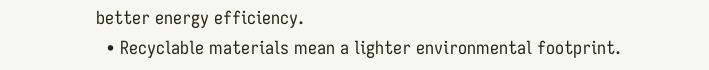better energy efficiency.
  • Recyclable materials mean a lighter environmental footprint.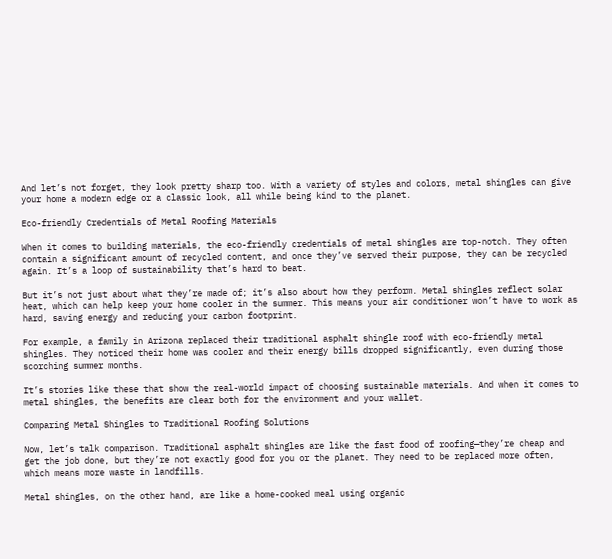And let’s not forget, they look pretty sharp too. With a variety of styles and colors, metal shingles can give your home a modern edge or a classic look, all while being kind to the planet.

Eco-friendly Credentials of Metal Roofing Materials

When it comes to building materials, the eco-friendly credentials of metal shingles are top-notch. They often contain a significant amount of recycled content, and once they’ve served their purpose, they can be recycled again. It’s a loop of sustainability that’s hard to beat.

But it’s not just about what they’re made of; it’s also about how they perform. Metal shingles reflect solar heat, which can help keep your home cooler in the summer. This means your air conditioner won’t have to work as hard, saving energy and reducing your carbon footprint.

For example, a family in Arizona replaced their traditional asphalt shingle roof with eco-friendly metal shingles. They noticed their home was cooler and their energy bills dropped significantly, even during those scorching summer months.

It’s stories like these that show the real-world impact of choosing sustainable materials. And when it comes to metal shingles, the benefits are clear both for the environment and your wallet.

Comparing Metal Shingles to Traditional Roofing Solutions

Now, let’s talk comparison. Traditional asphalt shingles are like the fast food of roofing—they’re cheap and get the job done, but they’re not exactly good for you or the planet. They need to be replaced more often, which means more waste in landfills.

Metal shingles, on the other hand, are like a home-cooked meal using organic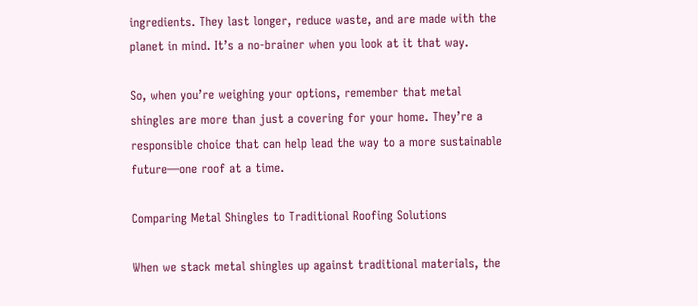ingredients. They last longer, reduce waste, and are made with the planet in mind. It’s a no-brainer when you look at it that way.

So, when you’re weighing your options, remember that metal shingles are more than just a covering for your home. They’re a responsible choice that can help lead the way to a more sustainable future—one roof at a time.

Comparing Metal Shingles to Traditional Roofing Solutions

When we stack metal shingles up against traditional materials, the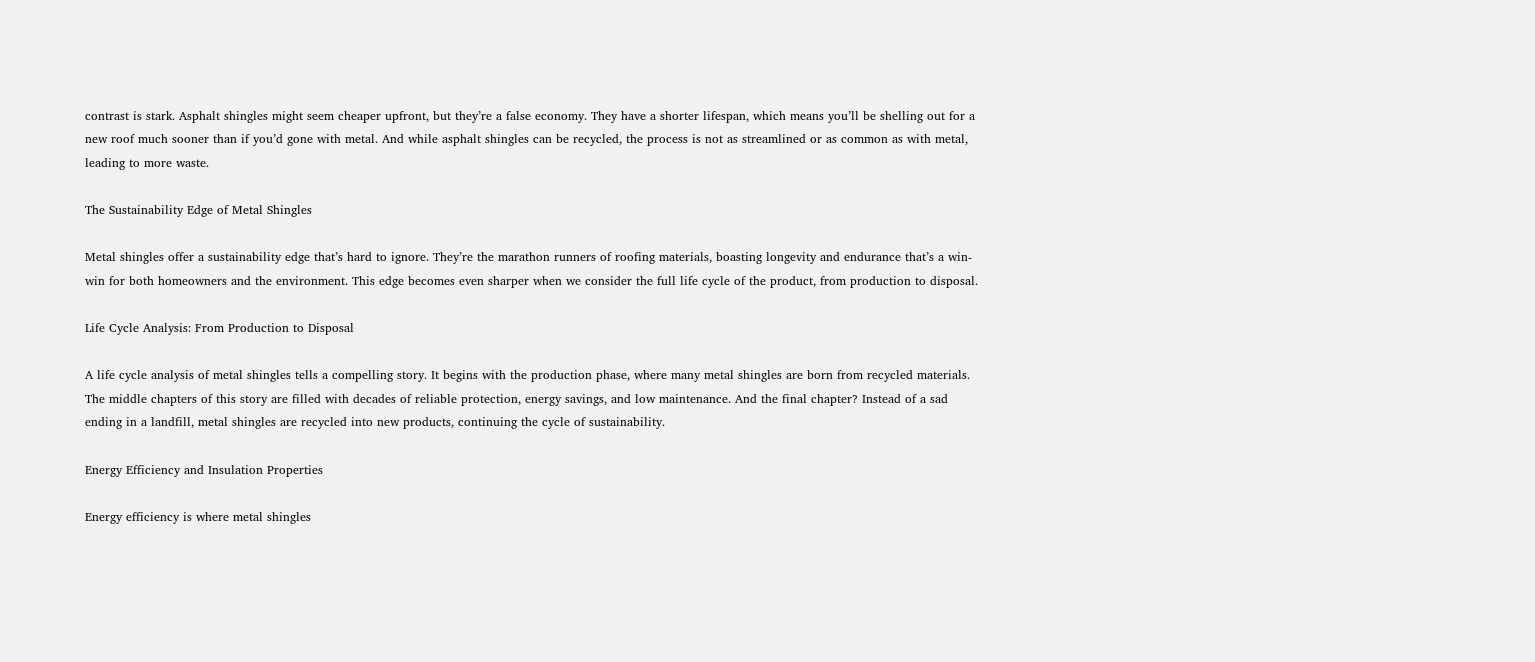contrast is stark. Asphalt shingles might seem cheaper upfront, but they’re a false economy. They have a shorter lifespan, which means you’ll be shelling out for a new roof much sooner than if you’d gone with metal. And while asphalt shingles can be recycled, the process is not as streamlined or as common as with metal, leading to more waste.

The Sustainability Edge of Metal Shingles

Metal shingles offer a sustainability edge that’s hard to ignore. They’re the marathon runners of roofing materials, boasting longevity and endurance that’s a win-win for both homeowners and the environment. This edge becomes even sharper when we consider the full life cycle of the product, from production to disposal.

Life Cycle Analysis: From Production to Disposal

A life cycle analysis of metal shingles tells a compelling story. It begins with the production phase, where many metal shingles are born from recycled materials. The middle chapters of this story are filled with decades of reliable protection, energy savings, and low maintenance. And the final chapter? Instead of a sad ending in a landfill, metal shingles are recycled into new products, continuing the cycle of sustainability.

Energy Efficiency and Insulation Properties

Energy efficiency is where metal shingles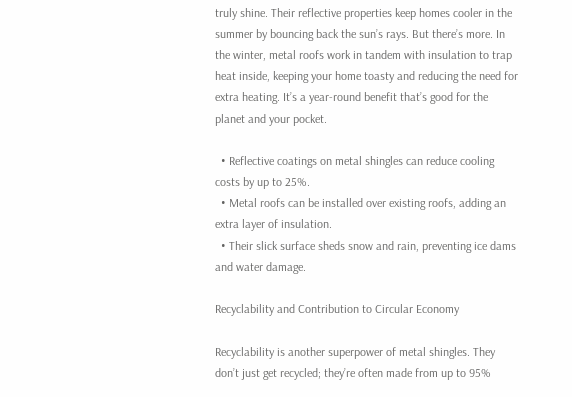truly shine. Their reflective properties keep homes cooler in the summer by bouncing back the sun’s rays. But there’s more. In the winter, metal roofs work in tandem with insulation to trap heat inside, keeping your home toasty and reducing the need for extra heating. It’s a year-round benefit that’s good for the planet and your pocket.

  • Reflective coatings on metal shingles can reduce cooling costs by up to 25%.
  • Metal roofs can be installed over existing roofs, adding an extra layer of insulation.
  • Their slick surface sheds snow and rain, preventing ice dams and water damage.

Recyclability and Contribution to Circular Economy

Recyclability is another superpower of metal shingles. They don’t just get recycled; they’re often made from up to 95%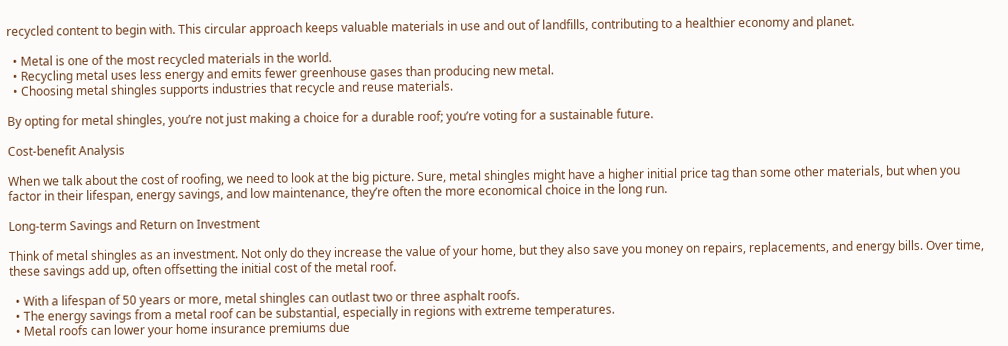recycled content to begin with. This circular approach keeps valuable materials in use and out of landfills, contributing to a healthier economy and planet.

  • Metal is one of the most recycled materials in the world.
  • Recycling metal uses less energy and emits fewer greenhouse gases than producing new metal.
  • Choosing metal shingles supports industries that recycle and reuse materials.

By opting for metal shingles, you’re not just making a choice for a durable roof; you’re voting for a sustainable future.

Cost-benefit Analysis

When we talk about the cost of roofing, we need to look at the big picture. Sure, metal shingles might have a higher initial price tag than some other materials, but when you factor in their lifespan, energy savings, and low maintenance, they’re often the more economical choice in the long run.

Long-term Savings and Return on Investment

Think of metal shingles as an investment. Not only do they increase the value of your home, but they also save you money on repairs, replacements, and energy bills. Over time, these savings add up, often offsetting the initial cost of the metal roof.

  • With a lifespan of 50 years or more, metal shingles can outlast two or three asphalt roofs.
  • The energy savings from a metal roof can be substantial, especially in regions with extreme temperatures.
  • Metal roofs can lower your home insurance premiums due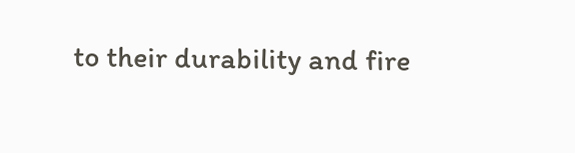to their durability and fire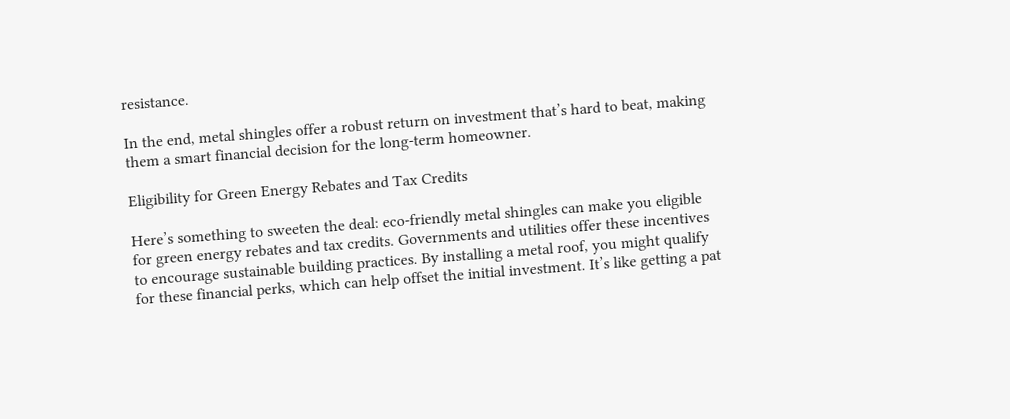resistance.

In the end, metal shingles offer a robust return on investment that’s hard to beat, making them a smart financial decision for the long-term homeowner.

Eligibility for Green Energy Rebates and Tax Credits

Here’s something to sweeten the deal: eco-friendly metal shingles can make you eligible for green energy rebates and tax credits. Governments and utilities offer these incentives to encourage sustainable building practices. By installing a metal roof, you might qualify for these financial perks, which can help offset the initial investment. It’s like getting a pat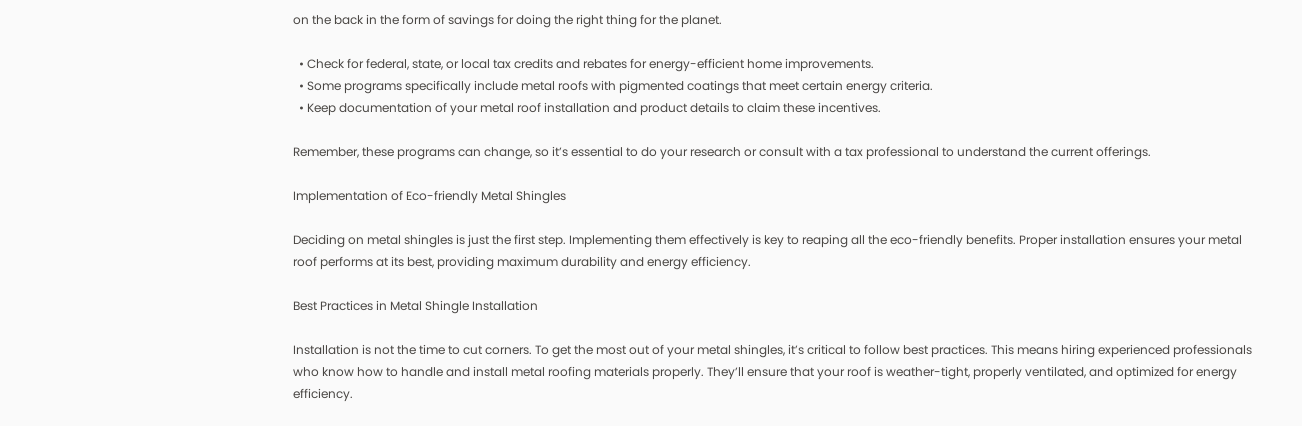on the back in the form of savings for doing the right thing for the planet.

  • Check for federal, state, or local tax credits and rebates for energy-efficient home improvements.
  • Some programs specifically include metal roofs with pigmented coatings that meet certain energy criteria.
  • Keep documentation of your metal roof installation and product details to claim these incentives.

Remember, these programs can change, so it’s essential to do your research or consult with a tax professional to understand the current offerings.

Implementation of Eco-friendly Metal Shingles

Deciding on metal shingles is just the first step. Implementing them effectively is key to reaping all the eco-friendly benefits. Proper installation ensures your metal roof performs at its best, providing maximum durability and energy efficiency.

Best Practices in Metal Shingle Installation

Installation is not the time to cut corners. To get the most out of your metal shingles, it’s critical to follow best practices. This means hiring experienced professionals who know how to handle and install metal roofing materials properly. They’ll ensure that your roof is weather-tight, properly ventilated, and optimized for energy efficiency.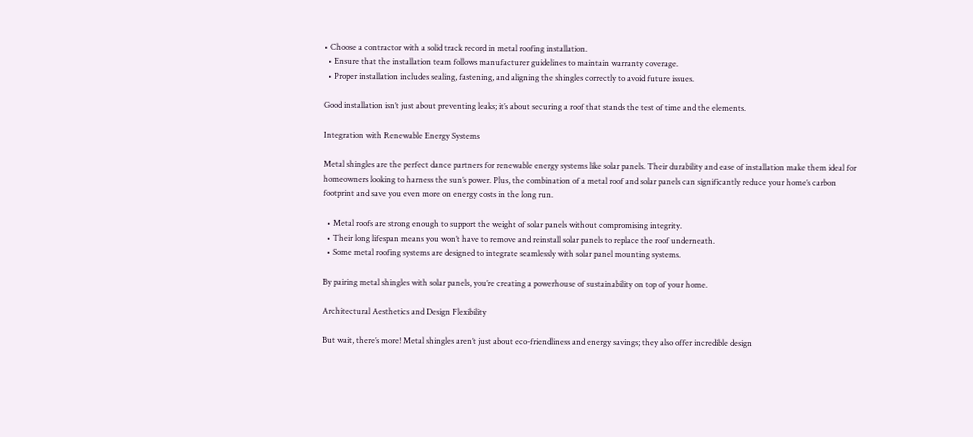• Choose a contractor with a solid track record in metal roofing installation.
  • Ensure that the installation team follows manufacturer guidelines to maintain warranty coverage.
  • Proper installation includes sealing, fastening, and aligning the shingles correctly to avoid future issues.

Good installation isn’t just about preventing leaks; it’s about securing a roof that stands the test of time and the elements.

Integration with Renewable Energy Systems

Metal shingles are the perfect dance partners for renewable energy systems like solar panels. Their durability and ease of installation make them ideal for homeowners looking to harness the sun’s power. Plus, the combination of a metal roof and solar panels can significantly reduce your home’s carbon footprint and save you even more on energy costs in the long run.

  • Metal roofs are strong enough to support the weight of solar panels without compromising integrity.
  • Their long lifespan means you won’t have to remove and reinstall solar panels to replace the roof underneath.
  • Some metal roofing systems are designed to integrate seamlessly with solar panel mounting systems.

By pairing metal shingles with solar panels, you’re creating a powerhouse of sustainability on top of your home.

Architectural Aesthetics and Design Flexibility

But wait, there’s more! Metal shingles aren’t just about eco-friendliness and energy savings; they also offer incredible design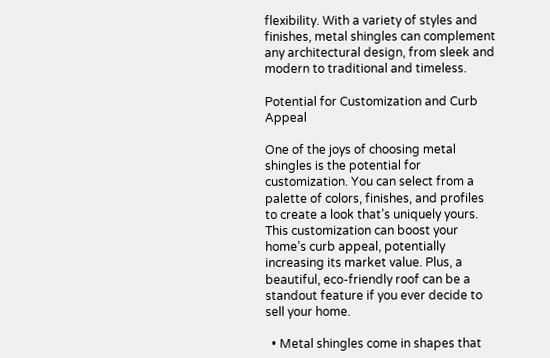flexibility. With a variety of styles and finishes, metal shingles can complement any architectural design, from sleek and modern to traditional and timeless.

Potential for Customization and Curb Appeal

One of the joys of choosing metal shingles is the potential for customization. You can select from a palette of colors, finishes, and profiles to create a look that’s uniquely yours. This customization can boost your home’s curb appeal, potentially increasing its market value. Plus, a beautiful, eco-friendly roof can be a standout feature if you ever decide to sell your home.

  • Metal shingles come in shapes that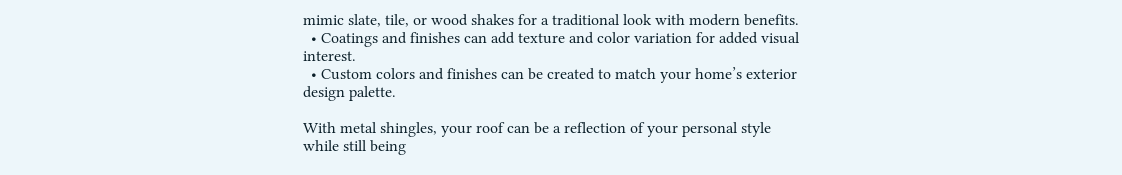mimic slate, tile, or wood shakes for a traditional look with modern benefits.
  • Coatings and finishes can add texture and color variation for added visual interest.
  • Custom colors and finishes can be created to match your home’s exterior design palette.

With metal shingles, your roof can be a reflection of your personal style while still being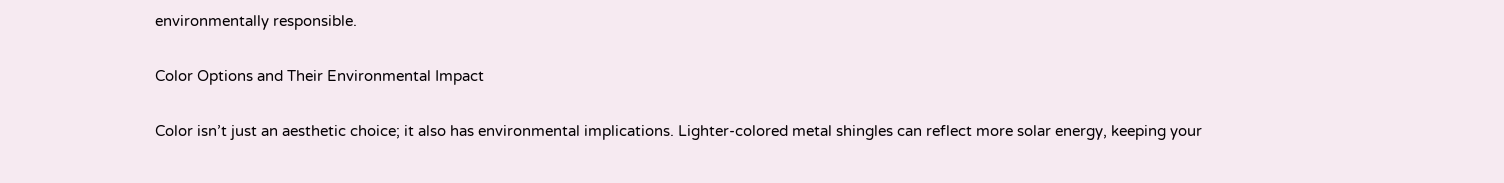environmentally responsible.

Color Options and Their Environmental Impact

Color isn’t just an aesthetic choice; it also has environmental implications. Lighter-colored metal shingles can reflect more solar energy, keeping your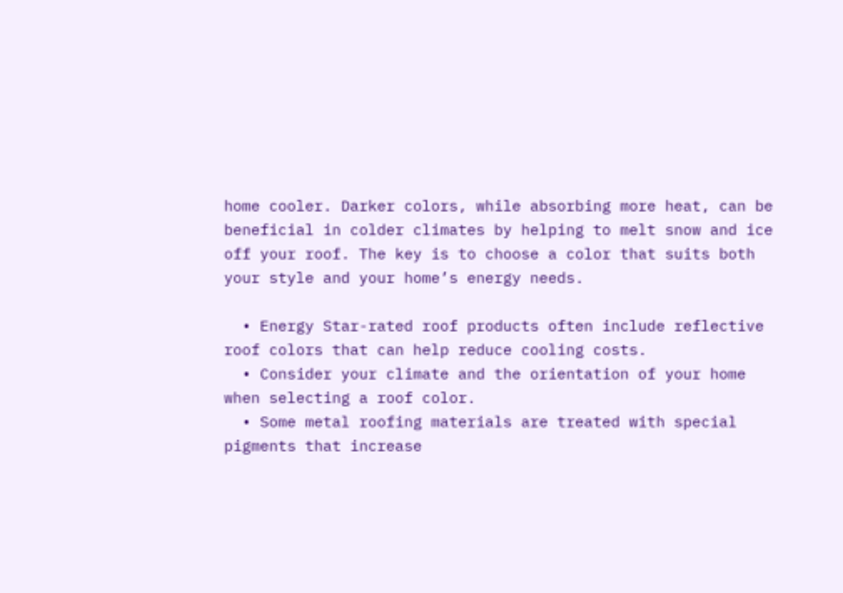home cooler. Darker colors, while absorbing more heat, can be beneficial in colder climates by helping to melt snow and ice off your roof. The key is to choose a color that suits both your style and your home’s energy needs.

  • Energy Star-rated roof products often include reflective roof colors that can help reduce cooling costs.
  • Consider your climate and the orientation of your home when selecting a roof color.
  • Some metal roofing materials are treated with special pigments that increase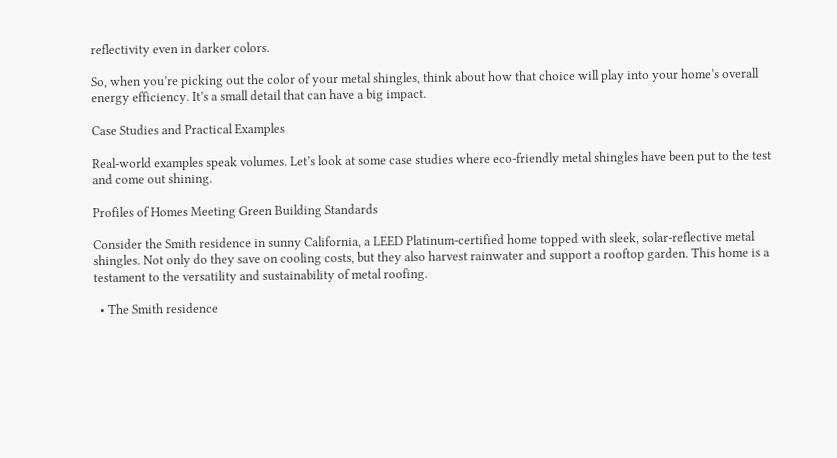reflectivity even in darker colors.

So, when you’re picking out the color of your metal shingles, think about how that choice will play into your home’s overall energy efficiency. It’s a small detail that can have a big impact.

Case Studies and Practical Examples

Real-world examples speak volumes. Let’s look at some case studies where eco-friendly metal shingles have been put to the test and come out shining.

Profiles of Homes Meeting Green Building Standards

Consider the Smith residence in sunny California, a LEED Platinum-certified home topped with sleek, solar-reflective metal shingles. Not only do they save on cooling costs, but they also harvest rainwater and support a rooftop garden. This home is a testament to the versatility and sustainability of metal roofing.

  • The Smith residence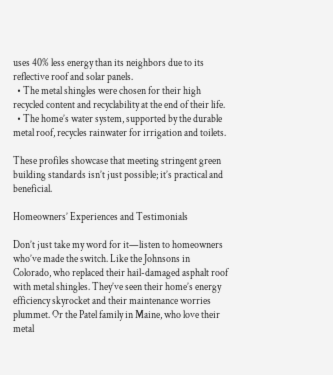uses 40% less energy than its neighbors due to its reflective roof and solar panels.
  • The metal shingles were chosen for their high recycled content and recyclability at the end of their life.
  • The home’s water system, supported by the durable metal roof, recycles rainwater for irrigation and toilets.

These profiles showcase that meeting stringent green building standards isn’t just possible; it’s practical and beneficial.

Homeowners’ Experiences and Testimonials

Don’t just take my word for it—listen to homeowners who’ve made the switch. Like the Johnsons in Colorado, who replaced their hail-damaged asphalt roof with metal shingles. They’ve seen their home’s energy efficiency skyrocket and their maintenance worries plummet. Or the Patel family in Maine, who love their metal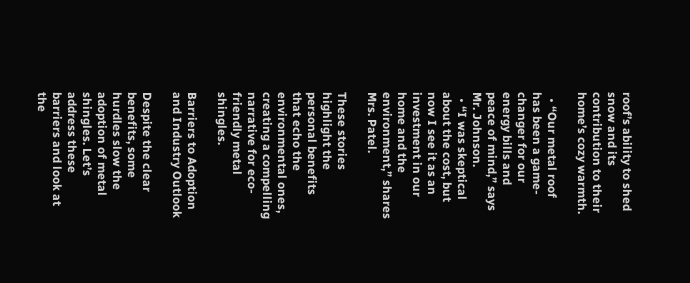roof’s ability to shed snow and its contribution to their home’s cozy warmth.

  • “Our metal roof has been a game-changer for our energy bills and peace of mind,” says Mr. Johnson.
  • “I was skeptical about the cost, but now I see it as an investment in our home and the environment,” shares Mrs. Patel.

These stories highlight the personal benefits that echo the environmental ones, creating a compelling narrative for eco-friendly metal shingles.

Barriers to Adoption and Industry Outlook

Despite the clear benefits, some hurdles slow the adoption of metal shingles. Let’s address these barriers and look at the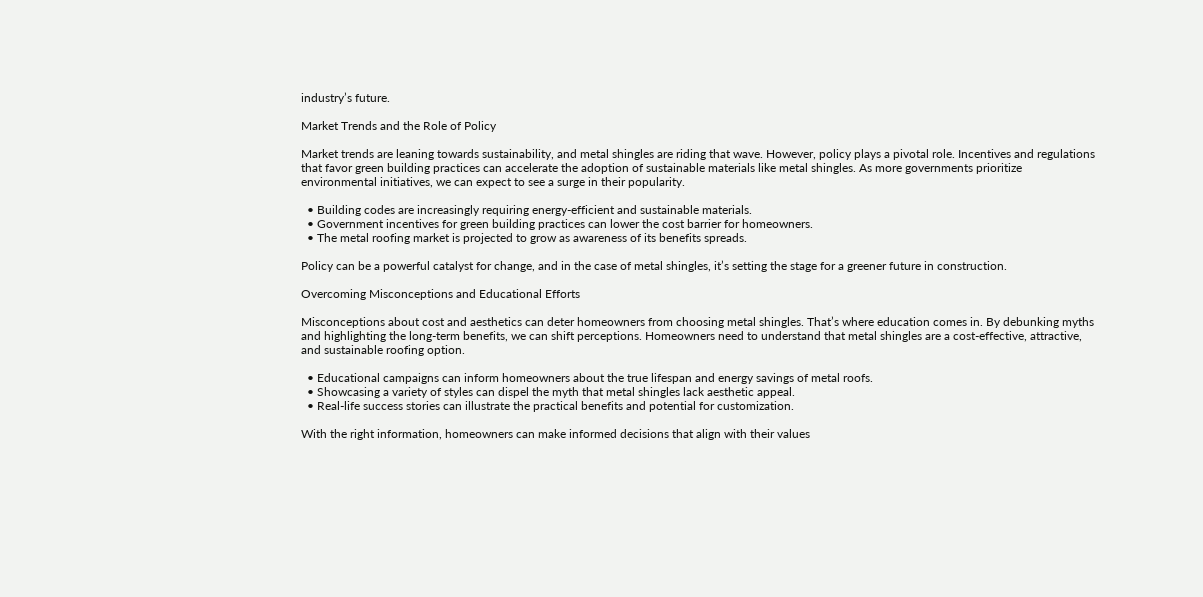industry’s future.

Market Trends and the Role of Policy

Market trends are leaning towards sustainability, and metal shingles are riding that wave. However, policy plays a pivotal role. Incentives and regulations that favor green building practices can accelerate the adoption of sustainable materials like metal shingles. As more governments prioritize environmental initiatives, we can expect to see a surge in their popularity.

  • Building codes are increasingly requiring energy-efficient and sustainable materials.
  • Government incentives for green building practices can lower the cost barrier for homeowners.
  • The metal roofing market is projected to grow as awareness of its benefits spreads.

Policy can be a powerful catalyst for change, and in the case of metal shingles, it’s setting the stage for a greener future in construction.

Overcoming Misconceptions and Educational Efforts

Misconceptions about cost and aesthetics can deter homeowners from choosing metal shingles. That’s where education comes in. By debunking myths and highlighting the long-term benefits, we can shift perceptions. Homeowners need to understand that metal shingles are a cost-effective, attractive, and sustainable roofing option.

  • Educational campaigns can inform homeowners about the true lifespan and energy savings of metal roofs.
  • Showcasing a variety of styles can dispel the myth that metal shingles lack aesthetic appeal.
  • Real-life success stories can illustrate the practical benefits and potential for customization.

With the right information, homeowners can make informed decisions that align with their values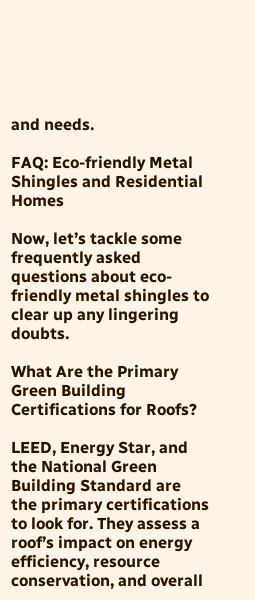and needs.

FAQ: Eco-friendly Metal Shingles and Residential Homes

Now, let’s tackle some frequently asked questions about eco-friendly metal shingles to clear up any lingering doubts.

What Are the Primary Green Building Certifications for Roofs?

LEED, Energy Star, and the National Green Building Standard are the primary certifications to look for. They assess a roof’s impact on energy efficiency, resource conservation, and overall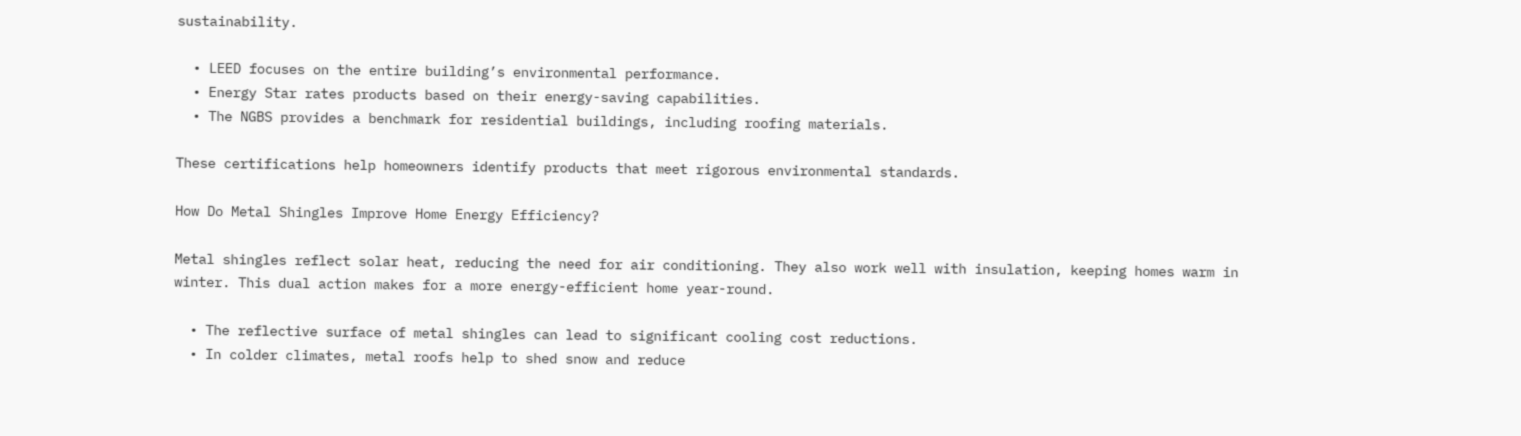sustainability.

  • LEED focuses on the entire building’s environmental performance.
  • Energy Star rates products based on their energy-saving capabilities.
  • The NGBS provides a benchmark for residential buildings, including roofing materials.

These certifications help homeowners identify products that meet rigorous environmental standards.

How Do Metal Shingles Improve Home Energy Efficiency?

Metal shingles reflect solar heat, reducing the need for air conditioning. They also work well with insulation, keeping homes warm in winter. This dual action makes for a more energy-efficient home year-round.

  • The reflective surface of metal shingles can lead to significant cooling cost reductions.
  • In colder climates, metal roofs help to shed snow and reduce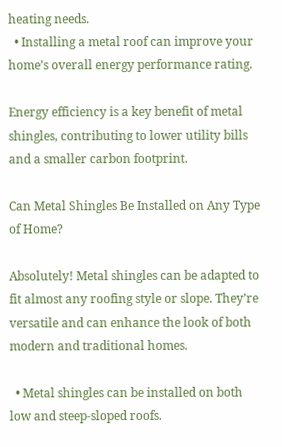heating needs.
  • Installing a metal roof can improve your home’s overall energy performance rating.

Energy efficiency is a key benefit of metal shingles, contributing to lower utility bills and a smaller carbon footprint.

Can Metal Shingles Be Installed on Any Type of Home?

Absolutely! Metal shingles can be adapted to fit almost any roofing style or slope. They’re versatile and can enhance the look of both modern and traditional homes.

  • Metal shingles can be installed on both low and steep-sloped roofs.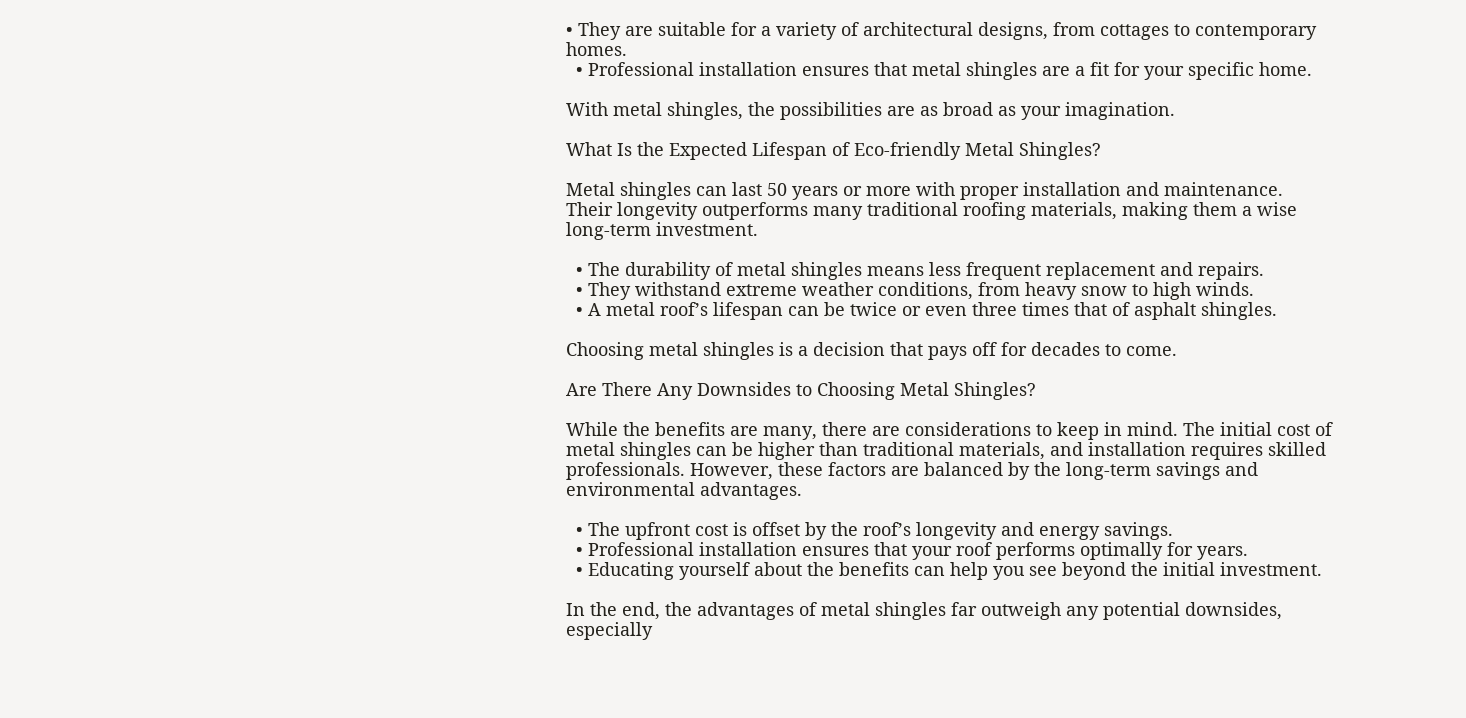• They are suitable for a variety of architectural designs, from cottages to contemporary homes.
  • Professional installation ensures that metal shingles are a fit for your specific home.

With metal shingles, the possibilities are as broad as your imagination.

What Is the Expected Lifespan of Eco-friendly Metal Shingles?

Metal shingles can last 50 years or more with proper installation and maintenance. Their longevity outperforms many traditional roofing materials, making them a wise long-term investment.

  • The durability of metal shingles means less frequent replacement and repairs.
  • They withstand extreme weather conditions, from heavy snow to high winds.
  • A metal roof’s lifespan can be twice or even three times that of asphalt shingles.

Choosing metal shingles is a decision that pays off for decades to come.

Are There Any Downsides to Choosing Metal Shingles?

While the benefits are many, there are considerations to keep in mind. The initial cost of metal shingles can be higher than traditional materials, and installation requires skilled professionals. However, these factors are balanced by the long-term savings and environmental advantages.

  • The upfront cost is offset by the roof’s longevity and energy savings.
  • Professional installation ensures that your roof performs optimally for years.
  • Educating yourself about the benefits can help you see beyond the initial investment.

In the end, the advantages of metal shingles far outweigh any potential downsides, especially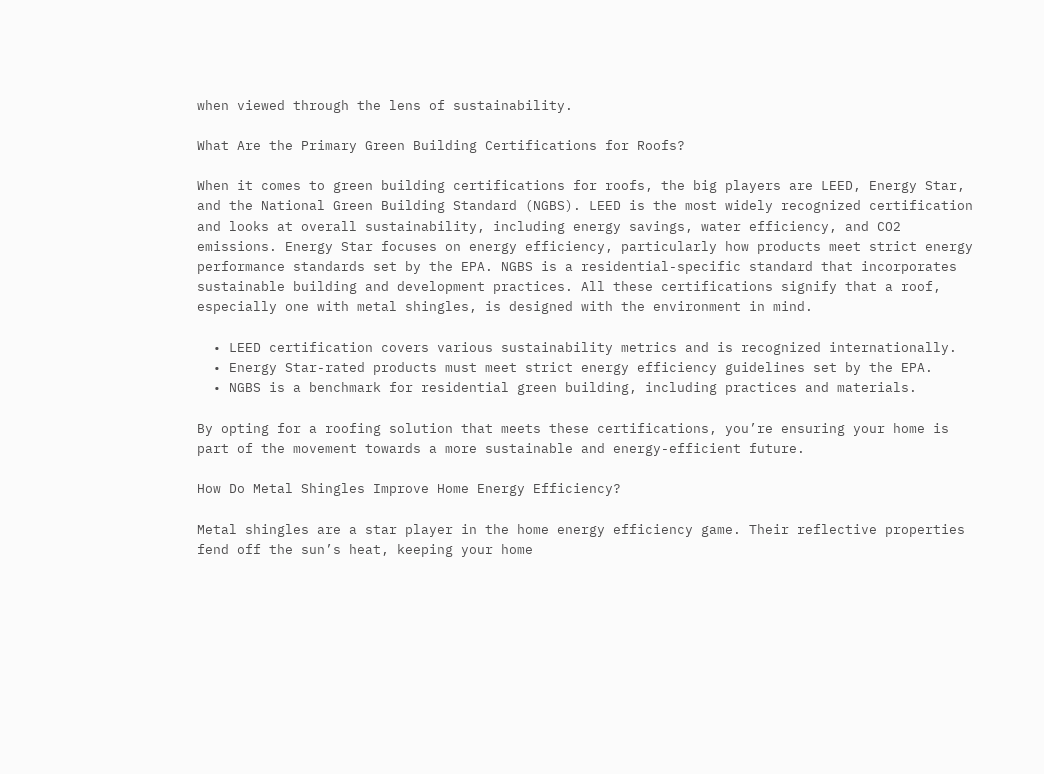when viewed through the lens of sustainability.

What Are the Primary Green Building Certifications for Roofs?

When it comes to green building certifications for roofs, the big players are LEED, Energy Star, and the National Green Building Standard (NGBS). LEED is the most widely recognized certification and looks at overall sustainability, including energy savings, water efficiency, and CO2 emissions. Energy Star focuses on energy efficiency, particularly how products meet strict energy performance standards set by the EPA. NGBS is a residential-specific standard that incorporates sustainable building and development practices. All these certifications signify that a roof, especially one with metal shingles, is designed with the environment in mind.

  • LEED certification covers various sustainability metrics and is recognized internationally.
  • Energy Star-rated products must meet strict energy efficiency guidelines set by the EPA.
  • NGBS is a benchmark for residential green building, including practices and materials.

By opting for a roofing solution that meets these certifications, you’re ensuring your home is part of the movement towards a more sustainable and energy-efficient future.

How Do Metal Shingles Improve Home Energy Efficiency?

Metal shingles are a star player in the home energy efficiency game. Their reflective properties fend off the sun’s heat, keeping your home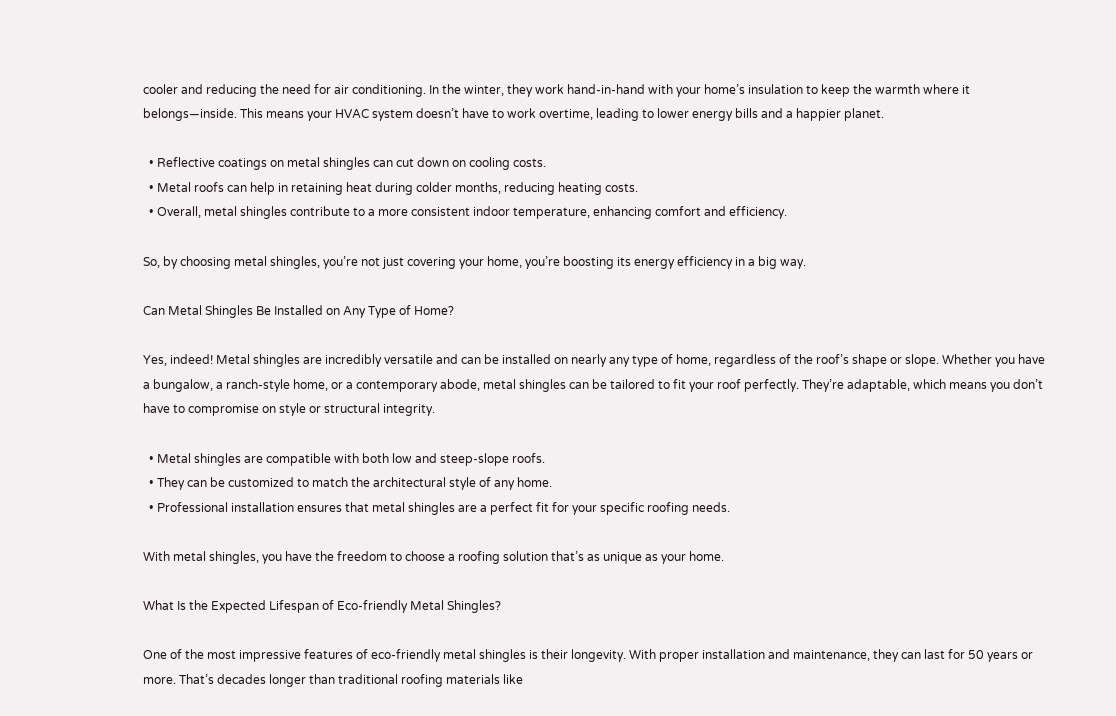cooler and reducing the need for air conditioning. In the winter, they work hand-in-hand with your home’s insulation to keep the warmth where it belongs—inside. This means your HVAC system doesn’t have to work overtime, leading to lower energy bills and a happier planet.

  • Reflective coatings on metal shingles can cut down on cooling costs.
  • Metal roofs can help in retaining heat during colder months, reducing heating costs.
  • Overall, metal shingles contribute to a more consistent indoor temperature, enhancing comfort and efficiency.

So, by choosing metal shingles, you’re not just covering your home, you’re boosting its energy efficiency in a big way.

Can Metal Shingles Be Installed on Any Type of Home?

Yes, indeed! Metal shingles are incredibly versatile and can be installed on nearly any type of home, regardless of the roof’s shape or slope. Whether you have a bungalow, a ranch-style home, or a contemporary abode, metal shingles can be tailored to fit your roof perfectly. They’re adaptable, which means you don’t have to compromise on style or structural integrity.

  • Metal shingles are compatible with both low and steep-slope roofs.
  • They can be customized to match the architectural style of any home.
  • Professional installation ensures that metal shingles are a perfect fit for your specific roofing needs.

With metal shingles, you have the freedom to choose a roofing solution that’s as unique as your home.

What Is the Expected Lifespan of Eco-friendly Metal Shingles?

One of the most impressive features of eco-friendly metal shingles is their longevity. With proper installation and maintenance, they can last for 50 years or more. That’s decades longer than traditional roofing materials like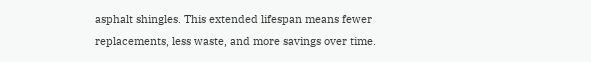asphalt shingles. This extended lifespan means fewer replacements, less waste, and more savings over time.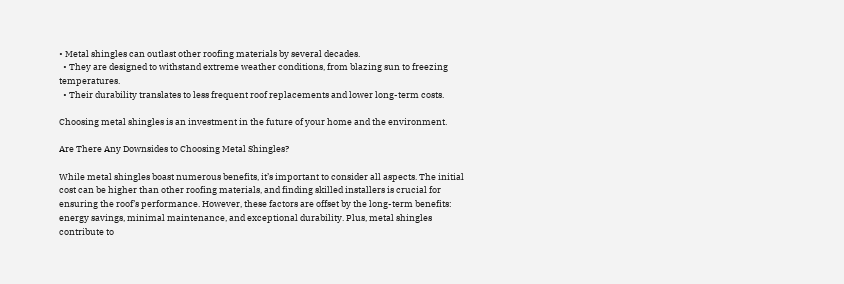• Metal shingles can outlast other roofing materials by several decades.
  • They are designed to withstand extreme weather conditions, from blazing sun to freezing temperatures.
  • Their durability translates to less frequent roof replacements and lower long-term costs.

Choosing metal shingles is an investment in the future of your home and the environment.

Are There Any Downsides to Choosing Metal Shingles?

While metal shingles boast numerous benefits, it’s important to consider all aspects. The initial cost can be higher than other roofing materials, and finding skilled installers is crucial for ensuring the roof’s performance. However, these factors are offset by the long-term benefits: energy savings, minimal maintenance, and exceptional durability. Plus, metal shingles contribute to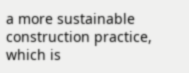a more sustainable construction practice, which is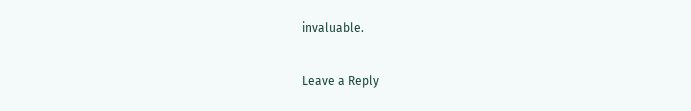invaluable.

Leave a Reply